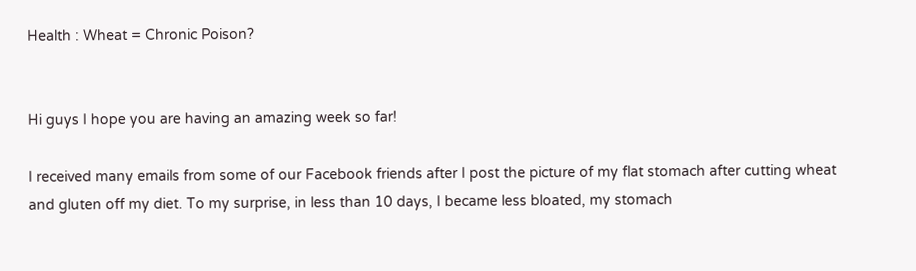Health : Wheat = Chronic Poison?


Hi guys I hope you are having an amazing week so far!

I received many emails from some of our Facebook friends after I post the picture of my flat stomach after cutting wheat and gluten off my diet. To my surprise, in less than 10 days, I became less bloated, my stomach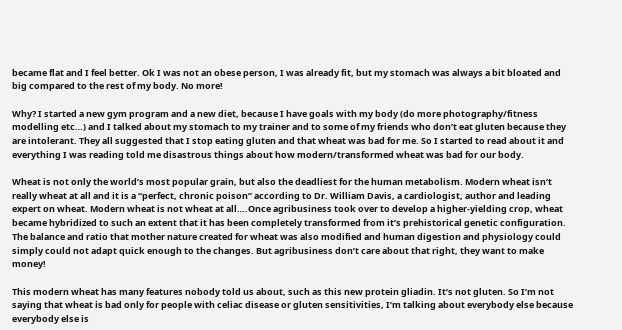became flat and I feel better. Ok I was not an obese person, I was already fit, but my stomach was always a bit bloated and big compared to the rest of my body. No more!

Why? I started a new gym program and a new diet, because I have goals with my body (do more photography/fitness modelling etc…) and I talked about my stomach to my trainer and to some of my friends who don’t eat gluten because they are intolerant. They all suggested that I stop eating gluten and that wheat was bad for me. So I started to read about it and everything I was reading told me disastrous things about how modern/transformed wheat was bad for our body.

Wheat is not only the world’s most popular grain, but also the deadliest for the human metabolism. Modern wheat isn’t really wheat at all and it is a “perfect, chronic poison” according to Dr. William Davis, a cardiologist, author and leading expert on wheat. Modern wheat is not wheat at all….Once agribusiness took over to develop a higher-yielding crop, wheat became hybridized to such an extent that it has been completely transformed from it’s prehistorical genetic configuration. The balance and ratio that mother nature created for wheat was also modified and human digestion and physiology could simply could not adapt quick enough to the changes. But agribusiness don’t care about that right, they want to make money!

This modern wheat has many features nobody told us about, such as this new protein gliadin. It’s not gluten. So I’m not saying that wheat is bad only for people with celiac disease or gluten sensitivities, I’m talking about everybody else because everybody else is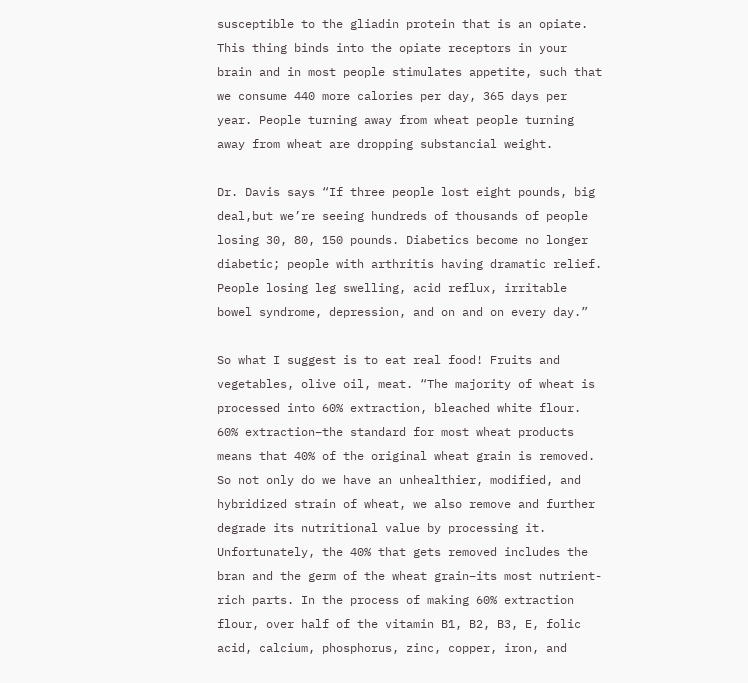susceptible to the gliadin protein that is an opiate. This thing binds into the opiate receptors in your brain and in most people stimulates appetite, such that we consume 440 more calories per day, 365 days per year. People turning away from wheat people turning away from wheat are dropping substancial weight.

Dr. Davis says “If three people lost eight pounds, big deal,but we’re seeing hundreds of thousands of people losing 30, 80, 150 pounds. Diabetics become no longer diabetic; people with arthritis having dramatic relief. People losing leg swelling, acid reflux, irritable bowel syndrome, depression, and on and on every day.”

So what I suggest is to eat real food! Fruits and vegetables, olive oil, meat. “The majority of wheat is processed into 60% extraction, bleached white flour. 60% extraction–the standard for most wheat products means that 40% of the original wheat grain is removed. So not only do we have an unhealthier, modified, and hybridized strain of wheat, we also remove and further degrade its nutritional value by processing it. Unfortunately, the 40% that gets removed includes the bran and the germ of the wheat grain–its most nutrient-rich parts. In the process of making 60% extraction flour, over half of the vitamin B1, B2, B3, E, folic acid, calcium, phosphorus, zinc, copper, iron, and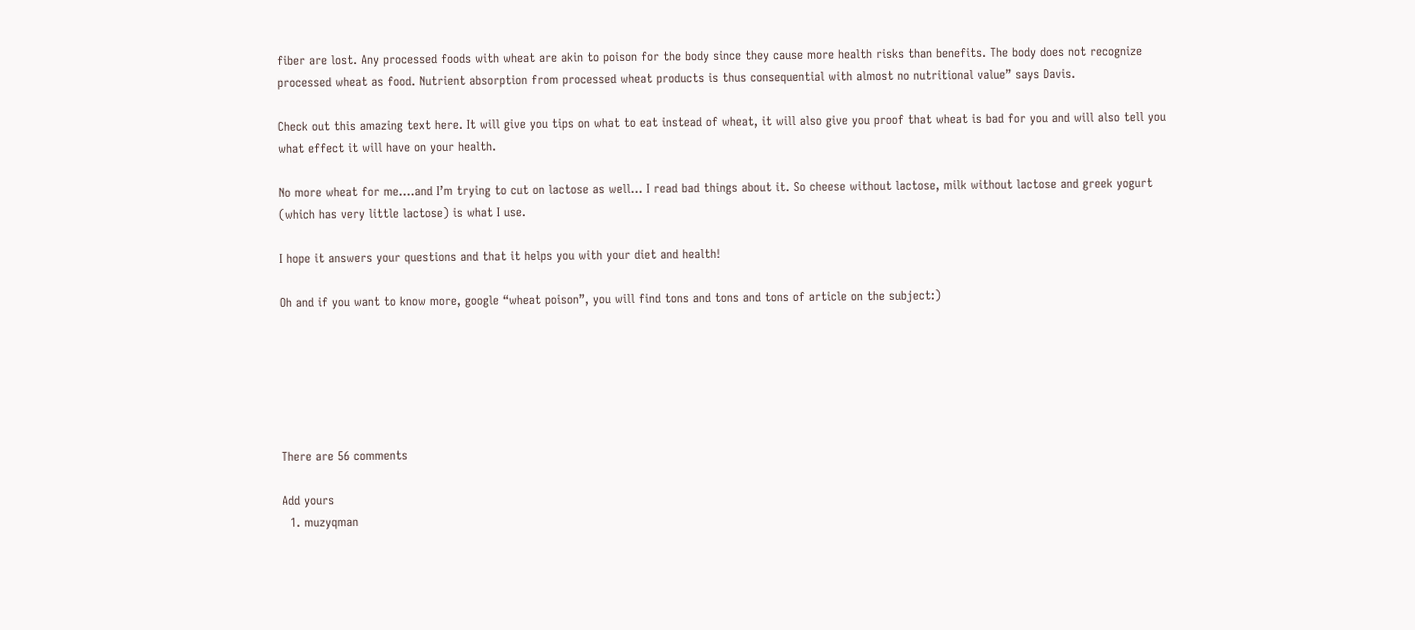fiber are lost. Any processed foods with wheat are akin to poison for the body since they cause more health risks than benefits. The body does not recognize processed wheat as food. Nutrient absorption from processed wheat products is thus consequential with almost no nutritional value” says Davis.

Check out this amazing text here. It will give you tips on what to eat instead of wheat, it will also give you proof that wheat is bad for you and will also tell you what effect it will have on your health.

No more wheat for me….and I’m trying to cut on lactose as well… I read bad things about it. So cheese without lactose, milk without lactose and greek yogurt  (which has very little lactose) is what I use.

I hope it answers your questions and that it helps you with your diet and health!

Oh and if you want to know more, google “wheat poison”, you will find tons and tons and tons of article on the subject:)






There are 56 comments

Add yours
  1. muzyqman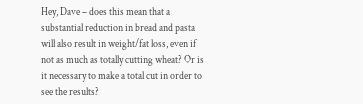Hey, Dave – does this mean that a substantial reduction in bread and pasta will also result in weight/fat loss, even if not as much as totally cutting wheat? Or is it necessary to make a total cut in order to see the results?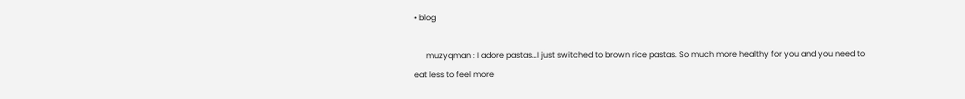• blog

      muzyqman : I adore pastas…I just switched to brown rice pastas. So much more healthy for you and you need to eat less to feel more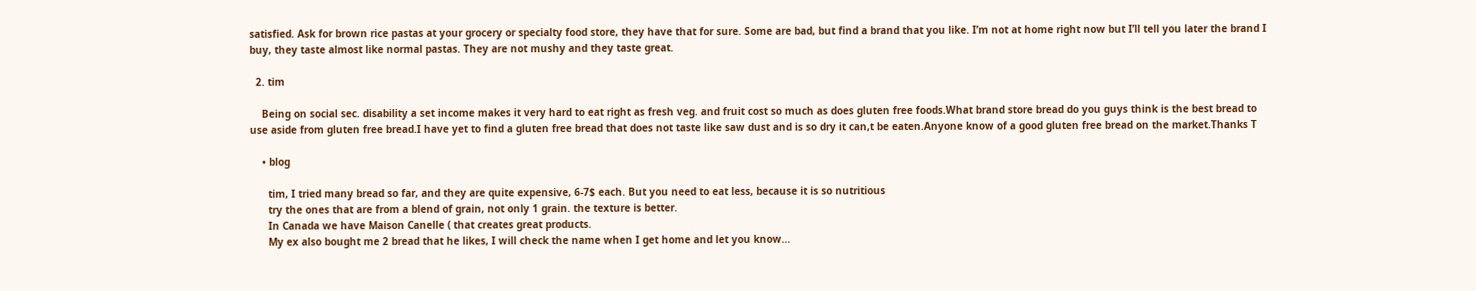satisfied. Ask for brown rice pastas at your grocery or specialty food store, they have that for sure. Some are bad, but find a brand that you like. I’m not at home right now but I’ll tell you later the brand I buy, they taste almost like normal pastas. They are not mushy and they taste great.

  2. tim

    Being on social sec. disability a set income makes it very hard to eat right as fresh veg. and fruit cost so much as does gluten free foods.What brand store bread do you guys think is the best bread to use aside from gluten free bread.I have yet to find a gluten free bread that does not taste like saw dust and is so dry it can,t be eaten.Anyone know of a good gluten free bread on the market.Thanks T

    • blog

      tim, I tried many bread so far, and they are quite expensive, 6-7$ each. But you need to eat less, because it is so nutritious
      try the ones that are from a blend of grain, not only 1 grain. the texture is better.
      In Canada we have Maison Canelle ( that creates great products.
      My ex also bought me 2 bread that he likes, I will check the name when I get home and let you know…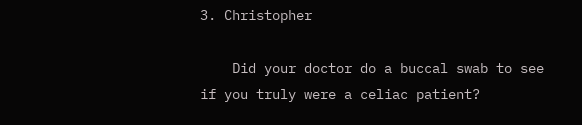3. Christopher

    Did your doctor do a buccal swab to see if you truly were a celiac patient?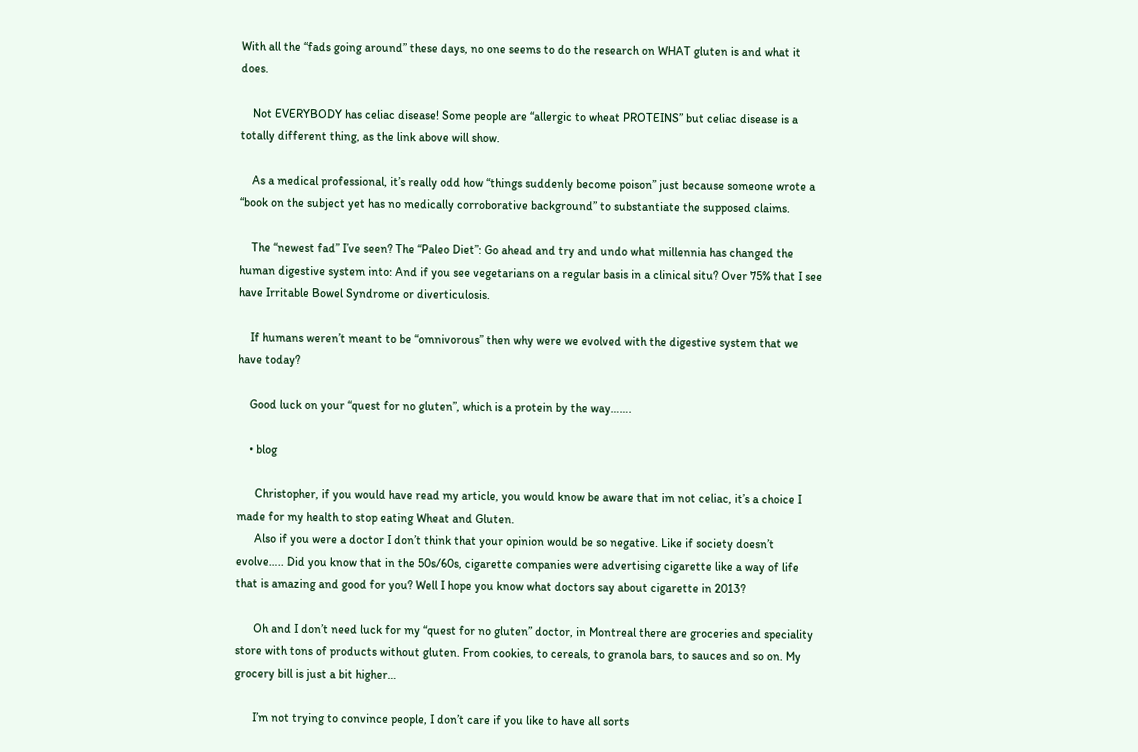With all the “fads going around” these days, no one seems to do the research on WHAT gluten is and what it does.

    Not EVERYBODY has celiac disease! Some people are “allergic to wheat PROTEINS” but celiac disease is a totally different thing, as the link above will show.

    As a medical professional, it’s really odd how “things suddenly become poison” just because someone wrote a “book on the subject yet has no medically corroborative background” to substantiate the supposed claims.

    The “newest fad” I’ve seen? The “Paleo Diet”: Go ahead and try and undo what millennia has changed the human digestive system into: And if you see vegetarians on a regular basis in a clinical situ? Over 75% that I see have Irritable Bowel Syndrome or diverticulosis.

    If humans weren’t meant to be “omnivorous” then why were we evolved with the digestive system that we have today?

    Good luck on your “quest for no gluten”, which is a protein by the way…….

    • blog

      Christopher, if you would have read my article, you would know be aware that im not celiac, it’s a choice I made for my health to stop eating Wheat and Gluten.
      Also if you were a doctor I don’t think that your opinion would be so negative. Like if society doesn’t evolve….. Did you know that in the 50s/60s, cigarette companies were advertising cigarette like a way of life that is amazing and good for you? Well I hope you know what doctors say about cigarette in 2013?

      Oh and I don’t need luck for my “quest for no gluten” doctor, in Montreal there are groceries and speciality store with tons of products without gluten. From cookies, to cereals, to granola bars, to sauces and so on. My grocery bill is just a bit higher…

      I’m not trying to convince people, I don’t care if you like to have all sorts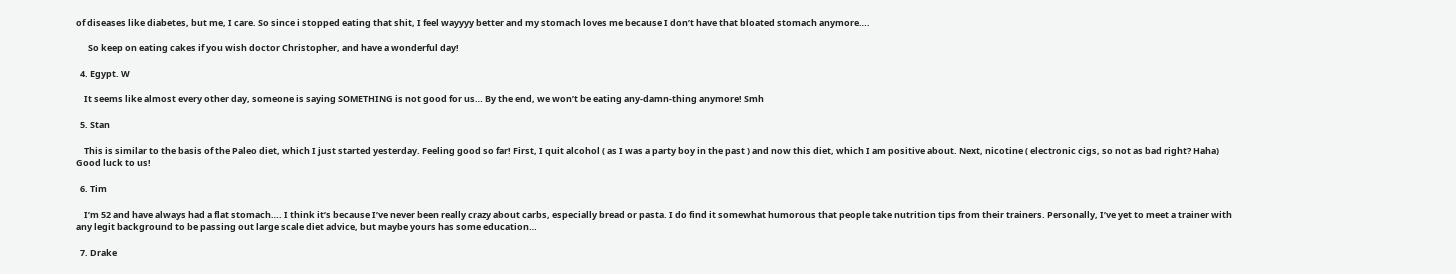of diseases like diabetes, but me, I care. So since i stopped eating that shit, I feel wayyyy better and my stomach loves me because I don’t have that bloated stomach anymore….

      So keep on eating cakes if you wish doctor Christopher, and have a wonderful day!

  4. Egypt. W

    It seems like almost every other day, someone is saying SOMETHING is not good for us… By the end, we won’t be eating any-damn-thing anymore! Smh

  5. Stan

    This is similar to the basis of the Paleo diet, which I just started yesterday. Feeling good so far! First, I quit alcohol ( as I was a party boy in the past ) and now this diet, which I am positive about. Next, nicotine ( electronic cigs, so not as bad right? Haha) Good luck to us!

  6. Tim

    I’m 52 and have always had a flat stomach…. I think it’s because I’ve never been really crazy about carbs, especially bread or pasta. I do find it somewhat humorous that people take nutrition tips from their trainers. Personally, I’ve yet to meet a trainer with any legit background to be passing out large scale diet advice, but maybe yours has some education…

  7. Drake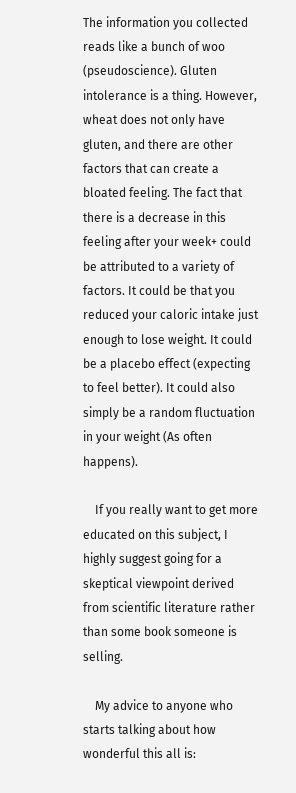The information you collected reads like a bunch of woo (pseudoscience). Gluten intolerance is a thing. However, wheat does not only have gluten, and there are other factors that can create a bloated feeling. The fact that there is a decrease in this feeling after your week+ could be attributed to a variety of factors. It could be that you reduced your caloric intake just enough to lose weight. It could be a placebo effect (expecting to feel better). It could also simply be a random fluctuation in your weight (As often happens).

    If you really want to get more educated on this subject, I highly suggest going for a skeptical viewpoint derived from scientific literature rather than some book someone is selling.

    My advice to anyone who starts talking about how wonderful this all is: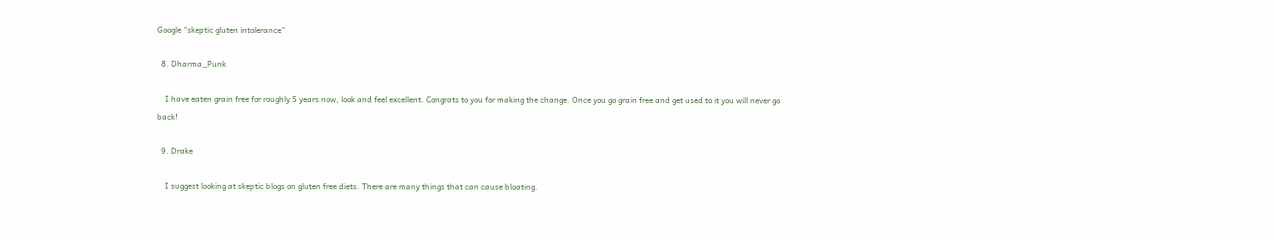Google “skeptic gluten intolerance”

  8. Dharma_Punk

    I have eaten grain free for roughly 5 years now, look and feel excellent. Congrats to you for making the change. Once you go grain free and get used to it you will never go back!

  9. Drake

    I suggest looking at skeptic blogs on gluten free diets. There are many things that can cause bloating.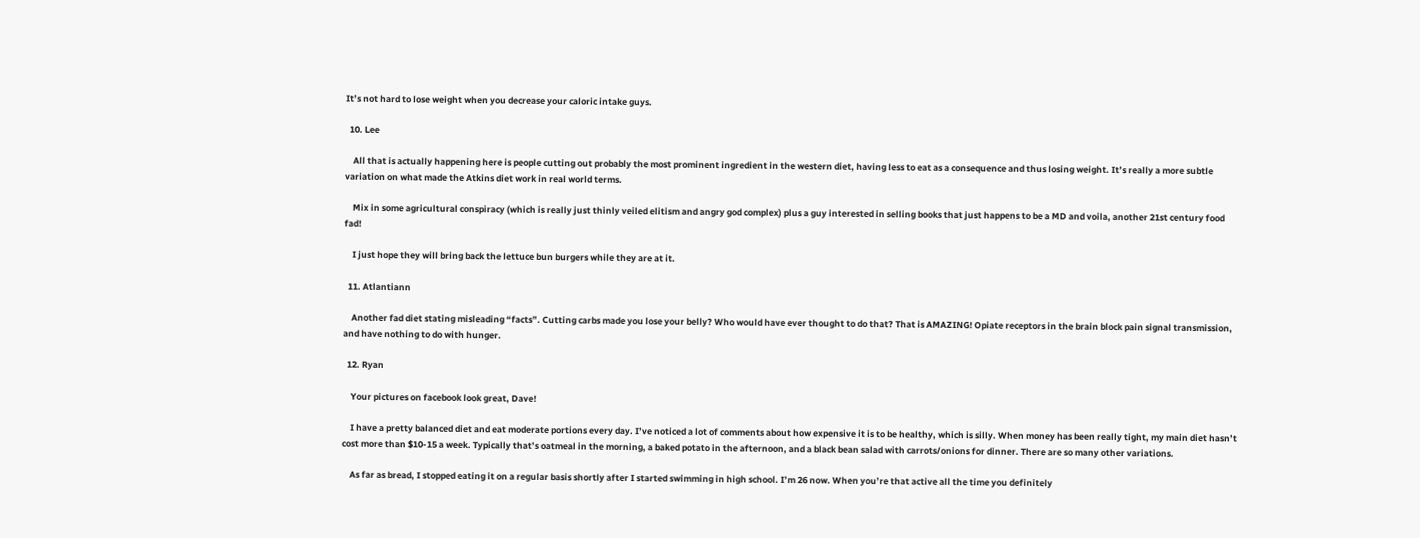It’s not hard to lose weight when you decrease your caloric intake guys.

  10. Lee

    All that is actually happening here is people cutting out probably the most prominent ingredient in the western diet, having less to eat as a consequence and thus losing weight. It’s really a more subtle variation on what made the Atkins diet work in real world terms.

    Mix in some agricultural conspiracy (which is really just thinly veiled elitism and angry god complex) plus a guy interested in selling books that just happens to be a MD and voila, another 21st century food fad!

    I just hope they will bring back the lettuce bun burgers while they are at it.

  11. Atlantiann

    Another fad diet stating misleading “facts”. Cutting carbs made you lose your belly? Who would have ever thought to do that? That is AMAZING! Opiate receptors in the brain block pain signal transmission, and have nothing to do with hunger.

  12. Ryan

    Your pictures on facebook look great, Dave!

    I have a pretty balanced diet and eat moderate portions every day. I’ve noticed a lot of comments about how expensive it is to be healthy, which is silly. When money has been really tight, my main diet hasn’t cost more than $10-15 a week. Typically that’s oatmeal in the morning, a baked potato in the afternoon, and a black bean salad with carrots/onions for dinner. There are so many other variations.

    As far as bread, I stopped eating it on a regular basis shortly after I started swimming in high school. I’m 26 now. When you’re that active all the time you definitely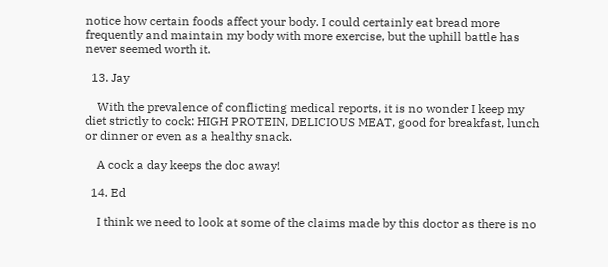notice how certain foods affect your body. I could certainly eat bread more frequently and maintain my body with more exercise, but the uphill battle has never seemed worth it.

  13. Jay

    With the prevalence of conflicting medical reports, it is no wonder I keep my diet strictly to cock: HIGH PROTEIN, DELICIOUS MEAT, good for breakfast, lunch or dinner or even as a healthy snack.

    A cock a day keeps the doc away!

  14. Ed

    I think we need to look at some of the claims made by this doctor as there is no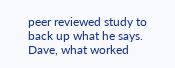peer reviewed study to back up what he says. Dave, what worked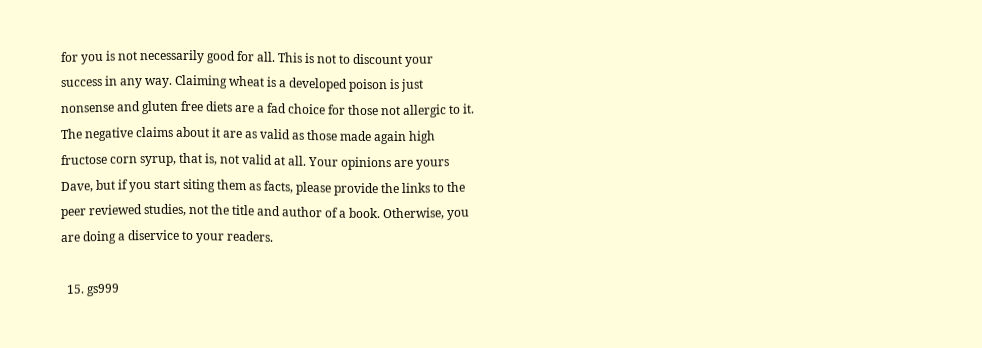for you is not necessarily good for all. This is not to discount your success in any way. Claiming wheat is a developed poison is just nonsense and gluten free diets are a fad choice for those not allergic to it. The negative claims about it are as valid as those made again high fructose corn syrup, that is, not valid at all. Your opinions are yours Dave, but if you start siting them as facts, please provide the links to the peer reviewed studies, not the title and author of a book. Otherwise, you are doing a diservice to your readers.

  15. gs999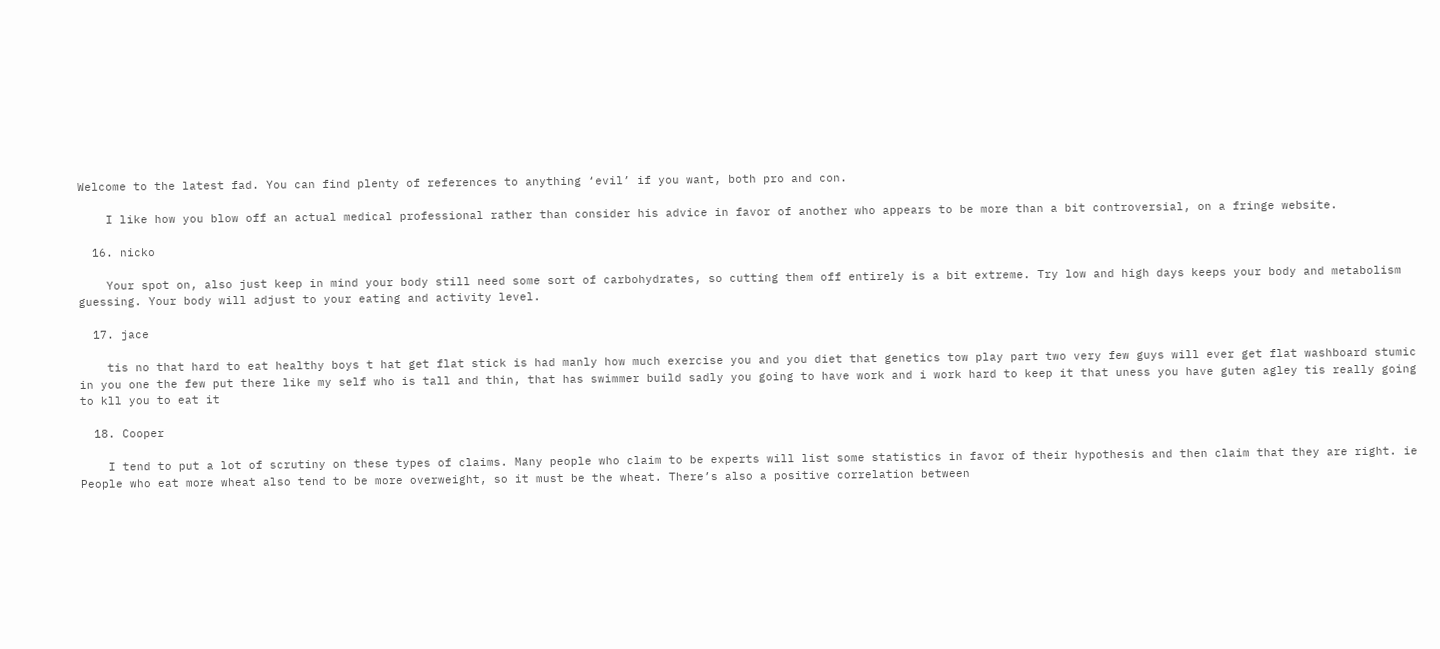Welcome to the latest fad. You can find plenty of references to anything ‘evil’ if you want, both pro and con.

    I like how you blow off an actual medical professional rather than consider his advice in favor of another who appears to be more than a bit controversial, on a fringe website.

  16. nicko

    Your spot on, also just keep in mind your body still need some sort of carbohydrates, so cutting them off entirely is a bit extreme. Try low and high days keeps your body and metabolism guessing. Your body will adjust to your eating and activity level.

  17. jace

    tis no that hard to eat healthy boys t hat get flat stick is had manly how much exercise you and you diet that genetics tow play part two very few guys will ever get flat washboard stumic in you one the few put there like my self who is tall and thin, that has swimmer build sadly you going to have work and i work hard to keep it that uness you have guten agley tis really going to kll you to eat it

  18. Cooper

    I tend to put a lot of scrutiny on these types of claims. Many people who claim to be experts will list some statistics in favor of their hypothesis and then claim that they are right. ie People who eat more wheat also tend to be more overweight, so it must be the wheat. There’s also a positive correlation between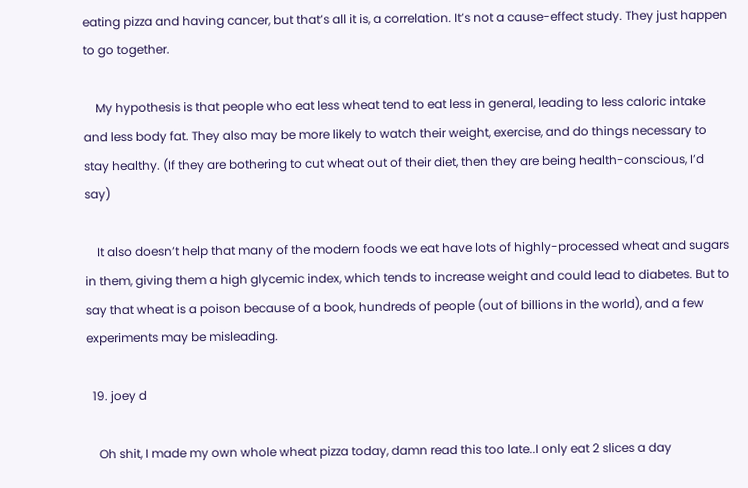eating pizza and having cancer, but that’s all it is, a correlation. It’s not a cause-effect study. They just happen to go together.

    My hypothesis is that people who eat less wheat tend to eat less in general, leading to less caloric intake and less body fat. They also may be more likely to watch their weight, exercise, and do things necessary to stay healthy. (If they are bothering to cut wheat out of their diet, then they are being health-conscious, I’d say)

    It also doesn’t help that many of the modern foods we eat have lots of highly-processed wheat and sugars in them, giving them a high glycemic index, which tends to increase weight and could lead to diabetes. But to say that wheat is a poison because of a book, hundreds of people (out of billions in the world), and a few experiments may be misleading.

  19. joey d

    Oh shit, I made my own whole wheat pizza today, damn read this too late..I only eat 2 slices a day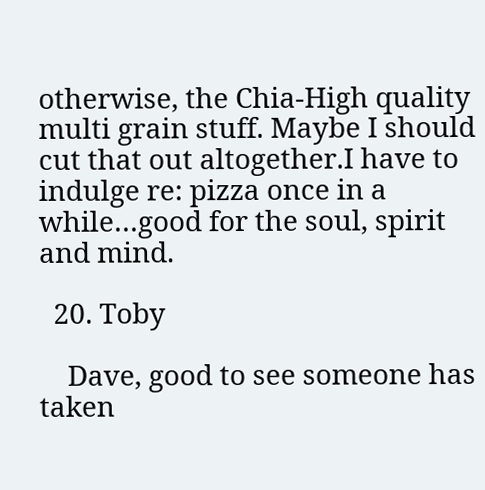otherwise, the Chia-High quality multi grain stuff. Maybe I should cut that out altogether.I have to indulge re: pizza once in a while…good for the soul, spirit and mind.

  20. Toby

    Dave, good to see someone has taken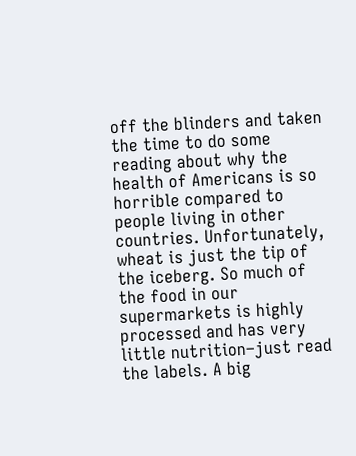off the blinders and taken the time to do some reading about why the health of Americans is so horrible compared to people living in other countries. Unfortunately, wheat is just the tip of the iceberg. So much of the food in our supermarkets is highly processed and has very little nutrition–just read the labels. A big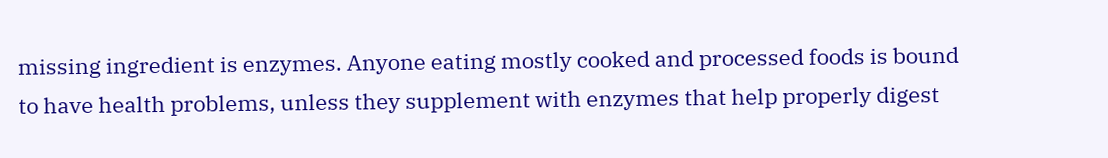missing ingredient is enzymes. Anyone eating mostly cooked and processed foods is bound to have health problems, unless they supplement with enzymes that help properly digest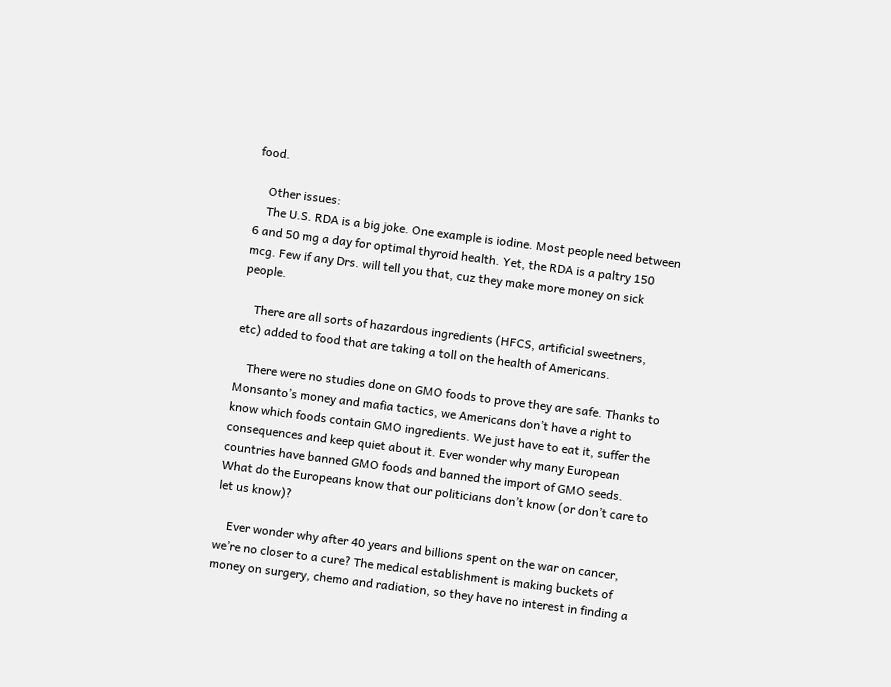food.

    Other issues:
    The U.S. RDA is a big joke. One example is iodine. Most people need between 6 and 50 mg a day for optimal thyroid health. Yet, the RDA is a paltry 150 mcg. Few if any Drs. will tell you that, cuz they make more money on sick people.

    There are all sorts of hazardous ingredients (HFCS, artificial sweetners, etc) added to food that are taking a toll on the health of Americans.

    There were no studies done on GMO foods to prove they are safe. Thanks to Monsanto’s money and mafia tactics, we Americans don’t have a right to know which foods contain GMO ingredients. We just have to eat it, suffer the consequences and keep quiet about it. Ever wonder why many European countries have banned GMO foods and banned the import of GMO seeds. What do the Europeans know that our politicians don’t know (or don’t care to let us know)?

    Ever wonder why after 40 years and billions spent on the war on cancer, we’re no closer to a cure? The medical establishment is making buckets of money on surgery, chemo and radiation, so they have no interest in finding a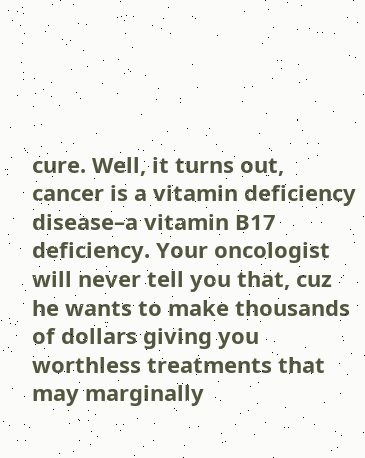cure. Well, it turns out, cancer is a vitamin deficiency disease–a vitamin B17 deficiency. Your oncologist will never tell you that, cuz he wants to make thousands of dollars giving you worthless treatments that may marginally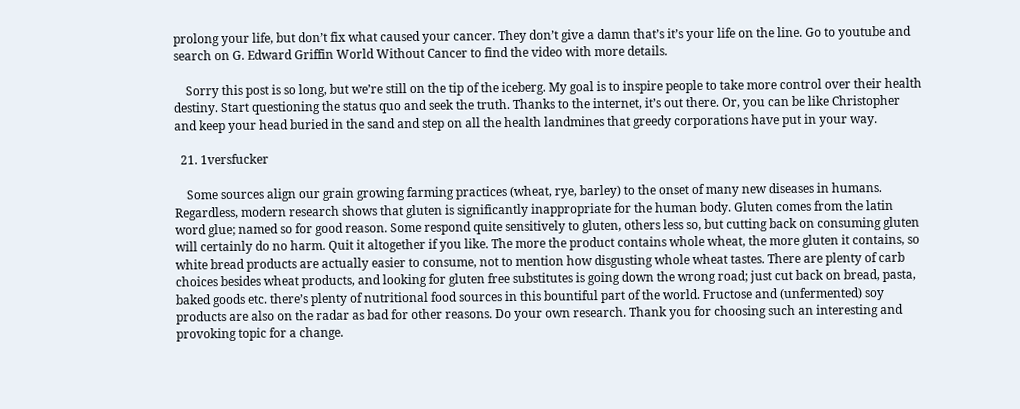prolong your life, but don’t fix what caused your cancer. They don’t give a damn that’s it’s your life on the line. Go to youtube and search on G. Edward Griffin World Without Cancer to find the video with more details.

    Sorry this post is so long, but we’re still on the tip of the iceberg. My goal is to inspire people to take more control over their health destiny. Start questioning the status quo and seek the truth. Thanks to the internet, it’s out there. Or, you can be like Christopher and keep your head buried in the sand and step on all the health landmines that greedy corporations have put in your way.

  21. 1versfucker

    Some sources align our grain growing farming practices (wheat, rye, barley) to the onset of many new diseases in humans. Regardless, modern research shows that gluten is significantly inappropriate for the human body. Gluten comes from the latin word glue; named so for good reason. Some respond quite sensitively to gluten, others less so, but cutting back on consuming gluten will certainly do no harm. Quit it altogether if you like. The more the product contains whole wheat, the more gluten it contains, so white bread products are actually easier to consume, not to mention how disgusting whole wheat tastes. There are plenty of carb choices besides wheat products, and looking for gluten free substitutes is going down the wrong road; just cut back on bread, pasta, baked goods etc. there’s plenty of nutritional food sources in this bountiful part of the world. Fructose and (unfermented) soy products are also on the radar as bad for other reasons. Do your own research. Thank you for choosing such an interesting and provoking topic for a change.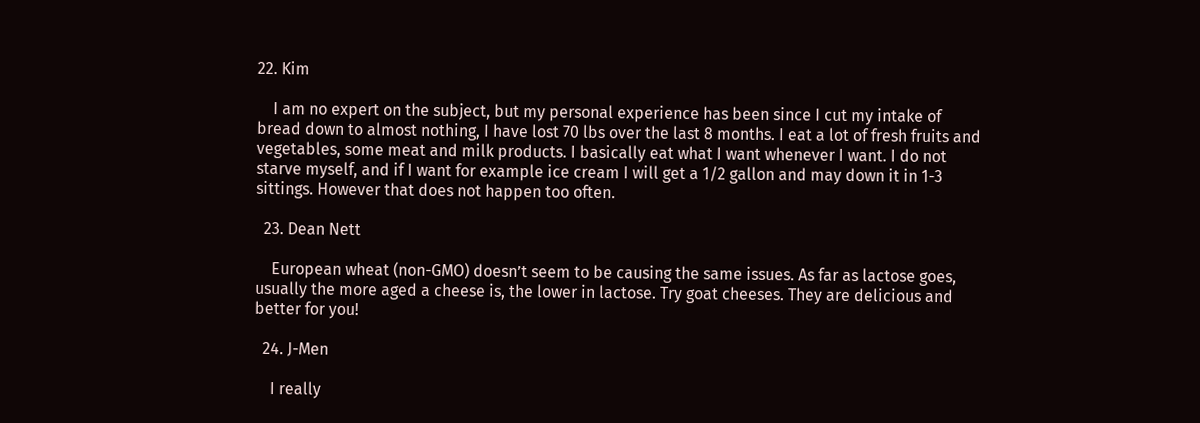22. Kim

    I am no expert on the subject, but my personal experience has been since I cut my intake of bread down to almost nothing, I have lost 70 lbs over the last 8 months. I eat a lot of fresh fruits and vegetables, some meat and milk products. I basically eat what I want whenever I want. I do not starve myself, and if I want for example ice cream I will get a 1/2 gallon and may down it in 1-3 sittings. However that does not happen too often.

  23. Dean Nett

    European wheat (non-GMO) doesn’t seem to be causing the same issues. As far as lactose goes, usually the more aged a cheese is, the lower in lactose. Try goat cheeses. They are delicious and better for you!

  24. J-Men

    I really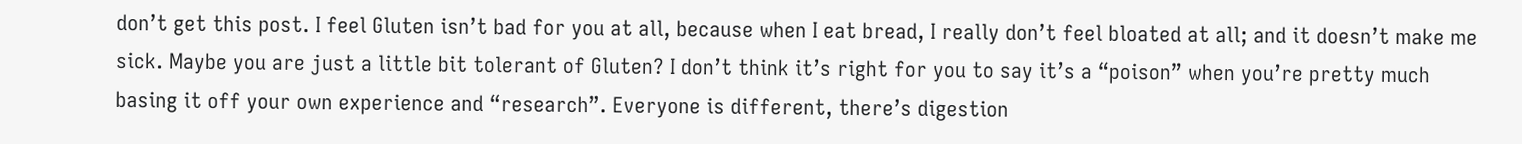don’t get this post. I feel Gluten isn’t bad for you at all, because when I eat bread, I really don’t feel bloated at all; and it doesn’t make me sick. Maybe you are just a little bit tolerant of Gluten? I don’t think it’s right for you to say it’s a “poison” when you’re pretty much basing it off your own experience and “research”. Everyone is different, there’s digestion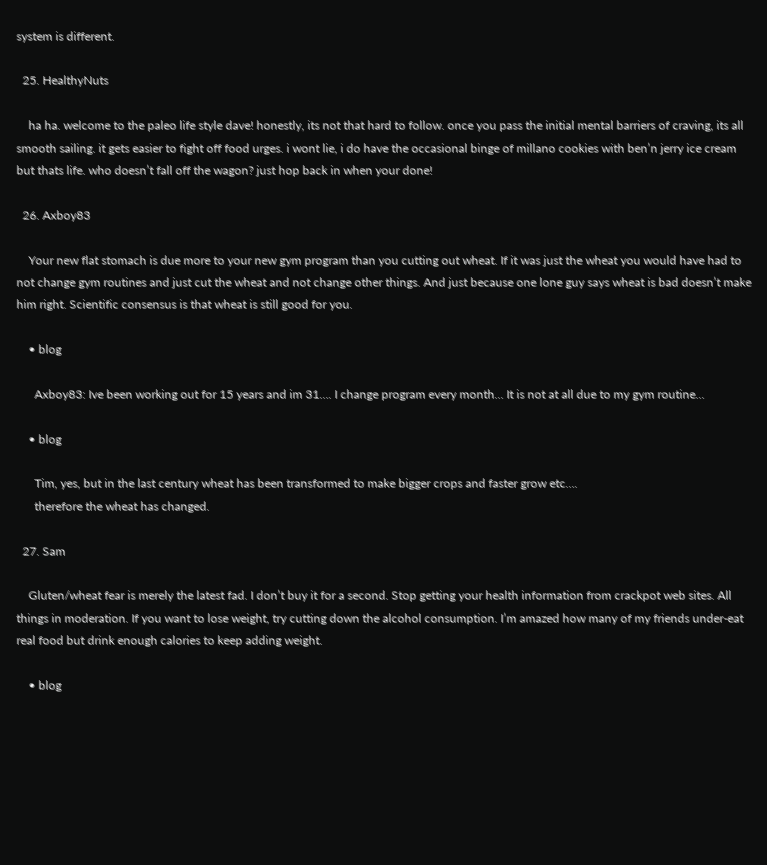system is different.

  25. HealthyNuts

    ha ha. welcome to the paleo life style dave! honestly, its not that hard to follow. once you pass the initial mental barriers of craving, its all smooth sailing. it gets easier to fight off food urges. i wont lie, i do have the occasional binge of millano cookies with ben’n jerry ice cream but thats life. who doesn’t fall off the wagon? just hop back in when your done!

  26. Axboy83

    Your new flat stomach is due more to your new gym program than you cutting out wheat. If it was just the wheat you would have had to not change gym routines and just cut the wheat and not change other things. And just because one lone guy says wheat is bad doesn’t make him right. Scientific consensus is that wheat is still good for you.

    • blog

      Axboy83: Ive been working out for 15 years and im 31…. I change program every month… It is not at all due to my gym routine…

    • blog

      Tim, yes, but in the last century wheat has been transformed to make bigger crops and faster grow etc….
      therefore the wheat has changed.

  27. Sam

    Gluten/wheat fear is merely the latest fad. I don’t buy it for a second. Stop getting your health information from crackpot web sites. All things in moderation. If you want to lose weight, try cutting down the alcohol consumption. I’m amazed how many of my friends under-eat real food but drink enough calories to keep adding weight.

    • blog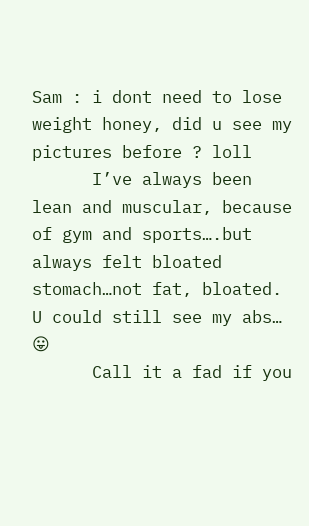Sam : i dont need to lose weight honey, did u see my pictures before ? loll
      I’ve always been lean and muscular, because of gym and sports….but always felt bloated stomach…not fat, bloated. U could still see my abs… 😛
      Call it a fad if you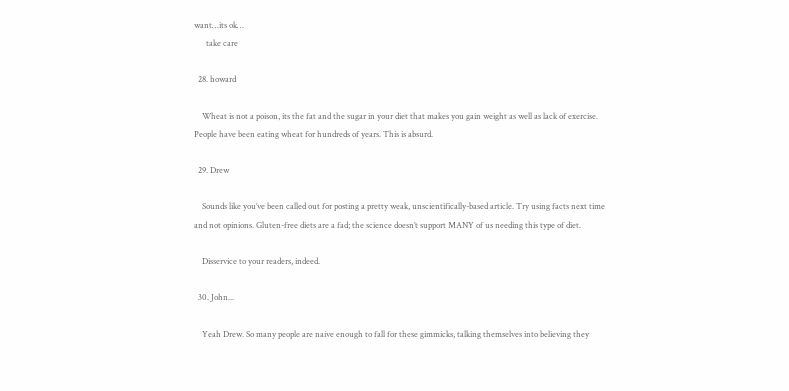want…its ok…
      take care

  28. howard

    Wheat is not a poison, its the fat and the sugar in your diet that makes you gain weight as well as lack of exercise. People have been eating wheat for hundreds of years. This is absurd.

  29. Drew

    Sounds like you’ve been called out for posting a pretty weak, unscientifically-based article. Try using facts next time and not opinions. Gluten-free diets are a fad; the science doesn’t support MANY of us needing this type of diet.

    Disservice to your readers, indeed.

  30. John...

    Yeah Drew. So many people are naive enough to fall for these gimmicks, talking themselves into believing they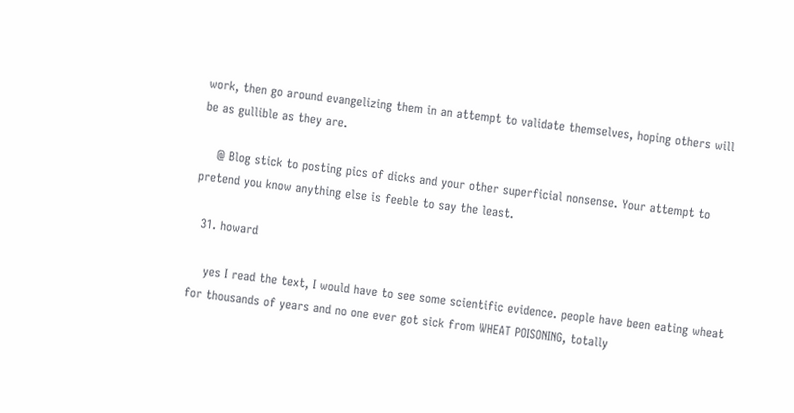work, then go around evangelizing them in an attempt to validate themselves, hoping others will be as gullible as they are.

    @ Blog stick to posting pics of dicks and your other superficial nonsense. Your attempt to pretend you know anything else is feeble to say the least.

  31. howard

    yes I read the text, I would have to see some scientific evidence. people have been eating wheat for thousands of years and no one ever got sick from WHEAT POISONING, totally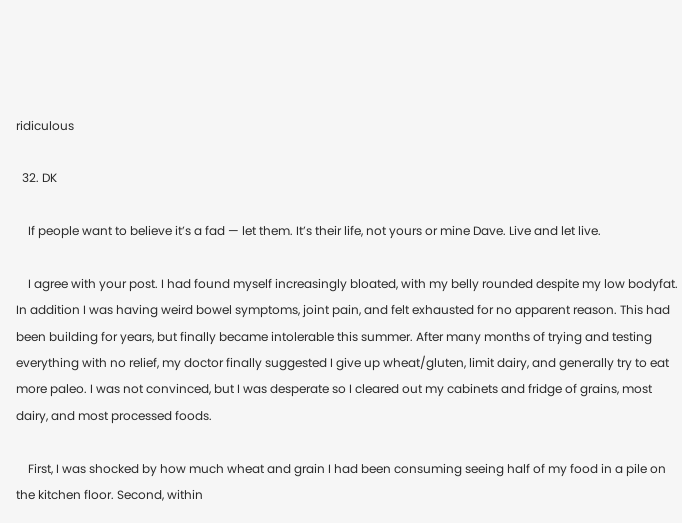ridiculous

  32. DK

    If people want to believe it’s a fad — let them. It’s their life, not yours or mine Dave. Live and let live.

    I agree with your post. I had found myself increasingly bloated, with my belly rounded despite my low bodyfat. In addition I was having weird bowel symptoms, joint pain, and felt exhausted for no apparent reason. This had been building for years, but finally became intolerable this summer. After many months of trying and testing everything with no relief, my doctor finally suggested I give up wheat/gluten, limit dairy, and generally try to eat more paleo. I was not convinced, but I was desperate so I cleared out my cabinets and fridge of grains, most dairy, and most processed foods.

    First, I was shocked by how much wheat and grain I had been consuming seeing half of my food in a pile on the kitchen floor. Second, within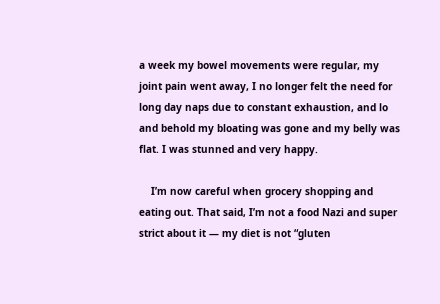a week my bowel movements were regular, my joint pain went away, I no longer felt the need for long day naps due to constant exhaustion, and lo and behold my bloating was gone and my belly was flat. I was stunned and very happy.

    I’m now careful when grocery shopping and eating out. That said, I’m not a food Nazi and super strict about it — my diet is not “gluten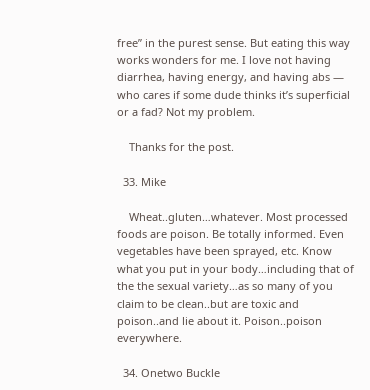free” in the purest sense. But eating this way works wonders for me. I love not having diarrhea, having energy, and having abs — who cares if some dude thinks it’s superficial or a fad? Not my problem.

    Thanks for the post.

  33. Mike

    Wheat..gluten…whatever. Most processed foods are poison. Be totally informed. Even vegetables have been sprayed, etc. Know what you put in your body…including that of the the sexual variety…as so many of you claim to be clean..but are toxic and poison..and lie about it. Poison..poison everywhere.

  34. Onetwo Buckle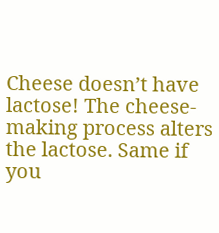Cheese doesn’t have lactose! The cheese-making process alters the lactose. Same if you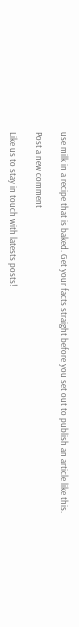use milk in a recipe that is baked. Get your facts straight before you set out to publish an article like this.

Post a new comment

Like us to stay in touch with latests posts!